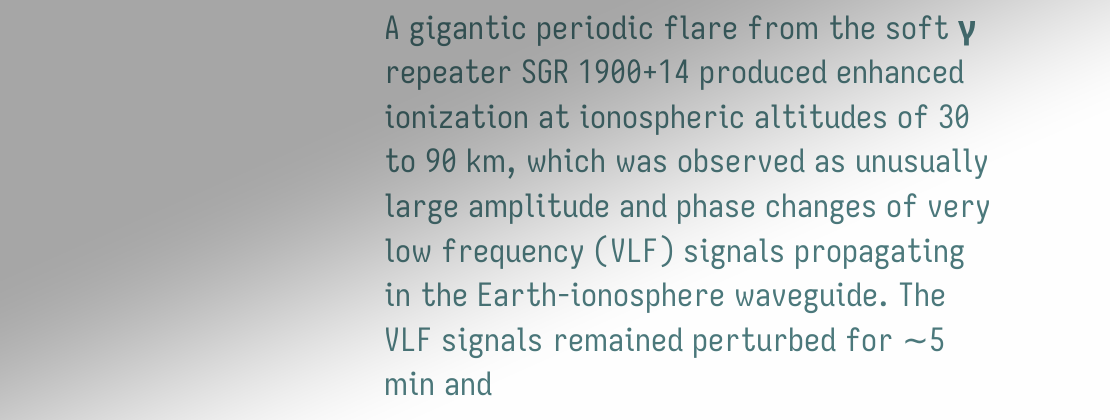A gigantic periodic flare from the soft γ repeater SGR 1900+14 produced enhanced ionization at ionospheric altitudes of 30 to 90 km, which was observed as unusually large amplitude and phase changes of very low frequency (VLF) signals propagating in the Earth-ionosphere waveguide. The VLF signals remained perturbed for ∼5 min and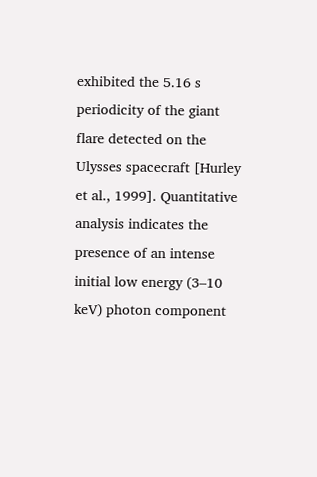exhibited the 5.16 s periodicity of the giant flare detected on the Ulysses spacecraft [Hurley et al., 1999]. Quantitative analysis indicates the presence of an intense initial low energy (3–10 keV) photon component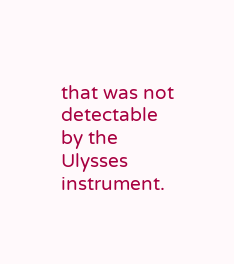that was not detectable by the Ulysses instrument.